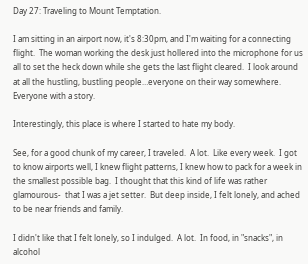Day 27: Traveling to Mount Temptation.

I am sitting in an airport now, it's 8:30pm, and I'm waiting for a connecting flight.  The woman working the desk just hollered into the microphone for us all to set the heck down while she gets the last flight cleared.  I look around at all the hustling, bustling people…everyone on their way somewhere. Everyone with a story.

Interestingly, this place is where I started to hate my body.

See, for a good chunk of my career, I traveled.  A lot.  Like every week.  I got to know airports well, I knew flight patterns, I knew how to pack for a week in the smallest possible bag.  I thought that this kind of life was rather glamourous-  that I was a jet setter.  But deep inside, I felt lonely, and ached to be near friends and family.

I didn't like that I felt lonely, so I indulged.  A lot.  In food, in "snacks", in alcohol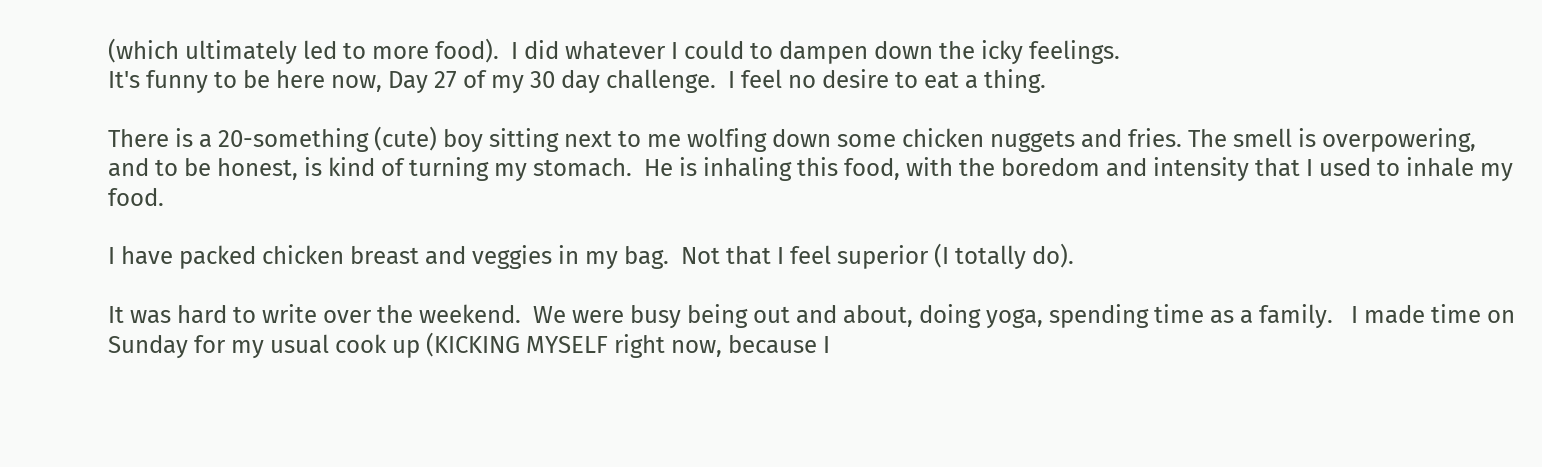(which ultimately led to more food).  I did whatever I could to dampen down the icky feelings.
It's funny to be here now, Day 27 of my 30 day challenge.  I feel no desire to eat a thing.

There is a 20-something (cute) boy sitting next to me wolfing down some chicken nuggets and fries. The smell is overpowering, and to be honest, is kind of turning my stomach.  He is inhaling this food, with the boredom and intensity that I used to inhale my food.

I have packed chicken breast and veggies in my bag.  Not that I feel superior (I totally do).

It was hard to write over the weekend.  We were busy being out and about, doing yoga, spending time as a family.   I made time on Sunday for my usual cook up (KICKING MYSELF right now, because I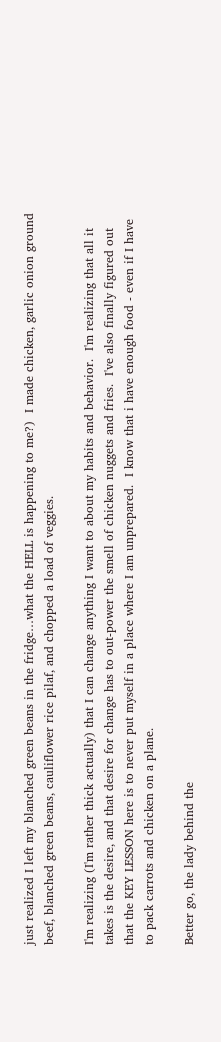just realized I left my blanched green beans in the fridge…what the HELL is happening to me?)  I made chicken, garlic onion ground beef, blanched green beans, cauliflower rice pilaf, and chopped a load of veggies.

I'm realizing (I'm rather thick actually) that I can change anything I want to about my habits and behavior.  I'm realizing that all it takes is the desire, and that desire for change has to out-power the smell of chicken nuggets and fries.  I've also finally figured out that the KEY LESSON here is to never put myself in a place where I am unprepared.  I know that i have enough food - even if I have to pack carrots and chicken on a plane.

Better go, the lady behind the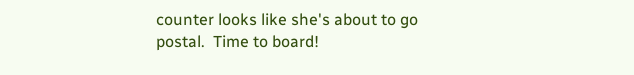counter looks like she's about to go postal.  Time to board!